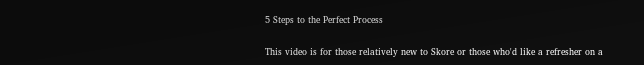5 Steps to the Perfect Process

This video is for those relatively new to Skore or those who'd like a refresher on a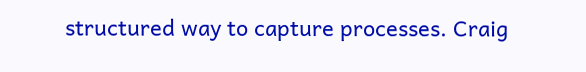structured way to capture processes. Craig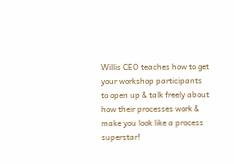Willis CEO teaches how to get your workshop participants to open up & talk freely about how their processes work & make you look like a process superstar!